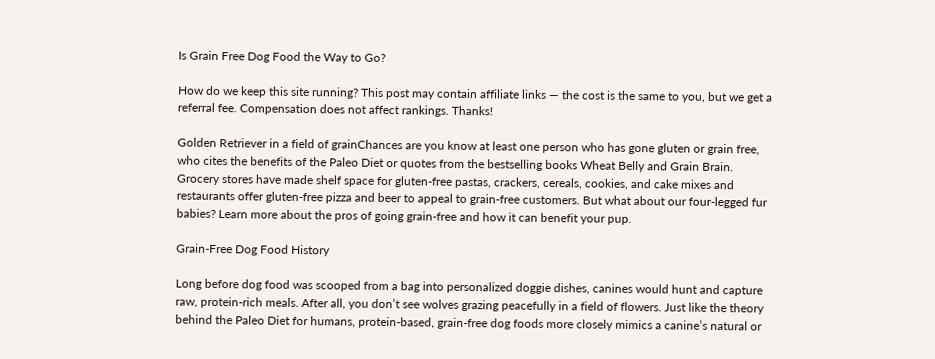Is Grain Free Dog Food the Way to Go?

How do we keep this site running? This post may contain affiliate links — the cost is the same to you, but we get a referral fee. Compensation does not affect rankings. Thanks!

Golden Retriever in a field of grainChances are you know at least one person who has gone gluten or grain free, who cites the benefits of the Paleo Diet or quotes from the bestselling books Wheat Belly and Grain Brain. Grocery stores have made shelf space for gluten-free pastas, crackers, cereals, cookies, and cake mixes and restaurants offer gluten-free pizza and beer to appeal to grain-free customers. But what about our four-legged fur babies? Learn more about the pros of going grain-free and how it can benefit your pup.

Grain-Free Dog Food History

Long before dog food was scooped from a bag into personalized doggie dishes, canines would hunt and capture raw, protein-rich meals. After all, you don’t see wolves grazing peacefully in a field of flowers. Just like the theory behind the Paleo Diet for humans, protein-based, grain-free dog foods more closely mimics a canine’s natural or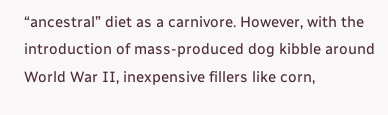“ancestral” diet as a carnivore. However, with the introduction of mass-produced dog kibble around World War II, inexpensive fillers like corn,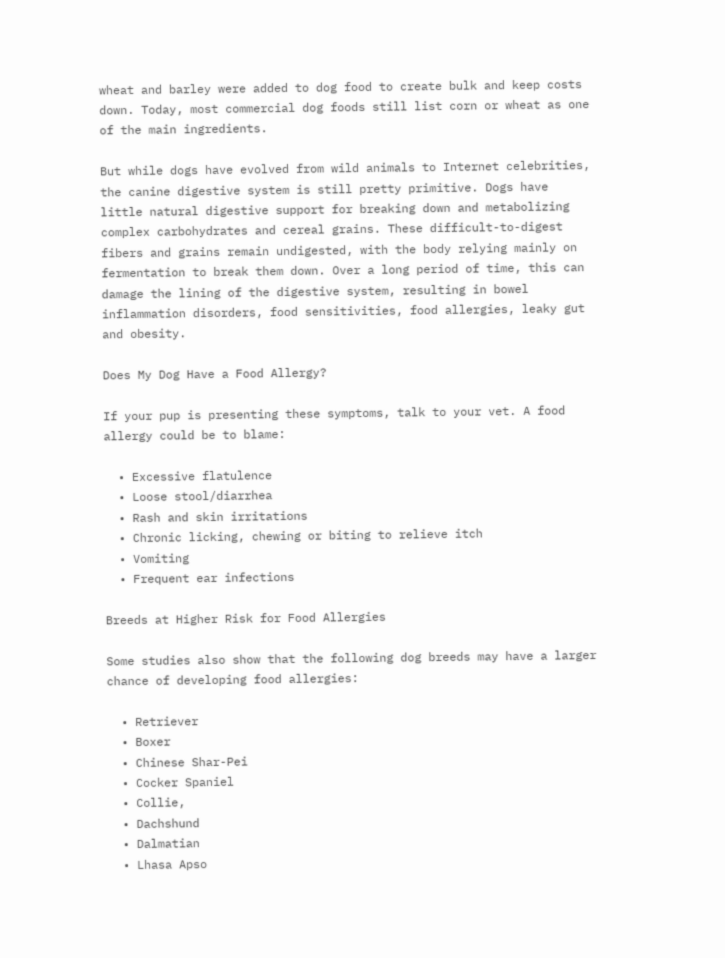wheat and barley were added to dog food to create bulk and keep costs down. Today, most commercial dog foods still list corn or wheat as one of the main ingredients.

But while dogs have evolved from wild animals to Internet celebrities, the canine digestive system is still pretty primitive. Dogs have little natural digestive support for breaking down and metabolizing complex carbohydrates and cereal grains. These difficult-to-digest fibers and grains remain undigested, with the body relying mainly on fermentation to break them down. Over a long period of time, this can damage the lining of the digestive system, resulting in bowel inflammation disorders, food sensitivities, food allergies, leaky gut and obesity.

Does My Dog Have a Food Allergy?

If your pup is presenting these symptoms, talk to your vet. A food allergy could be to blame:

  • Excessive flatulence
  • Loose stool/diarrhea
  • Rash and skin irritations
  • Chronic licking, chewing or biting to relieve itch
  • Vomiting
  • Frequent ear infections

Breeds at Higher Risk for Food Allergies

Some studies also show that the following dog breeds may have a larger chance of developing food allergies:

  • Retriever
  • Boxer
  • Chinese Shar-Pei
  • Cocker Spaniel
  • Collie,
  • Dachshund
  • Dalmatian
  • Lhasa Apso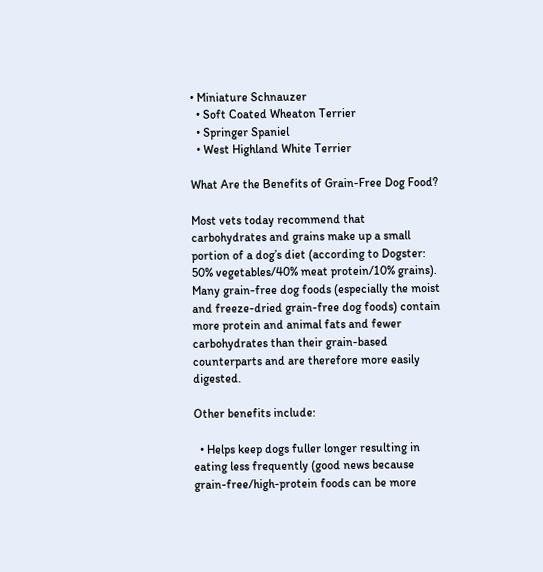• Miniature Schnauzer
  • Soft Coated Wheaton Terrier
  • Springer Spaniel
  • West Highland White Terrier

What Are the Benefits of Grain-Free Dog Food?

Most vets today recommend that carbohydrates and grains make up a small portion of a dog’s diet (according to Dogster: 50% vegetables/40% meat protein/10% grains). Many grain-free dog foods (especially the moist and freeze-dried grain-free dog foods) contain more protein and animal fats and fewer carbohydrates than their grain-based counterparts and are therefore more easily digested.

Other benefits include:

  • Helps keep dogs fuller longer resulting in eating less frequently (good news because grain-free/high-protein foods can be more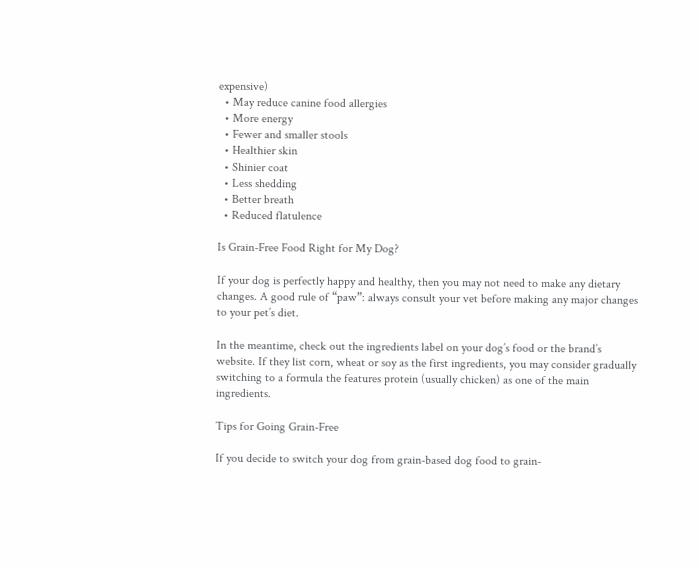expensive)
  • May reduce canine food allergies
  • More energy
  • Fewer and smaller stools
  • Healthier skin
  • Shinier coat
  • Less shedding
  • Better breath
  • Reduced flatulence

Is Grain-Free Food Right for My Dog?

If your dog is perfectly happy and healthy, then you may not need to make any dietary changes. A good rule of “paw”: always consult your vet before making any major changes to your pet’s diet.

In the meantime, check out the ingredients label on your dog’s food or the brand’s website. If they list corn, wheat or soy as the first ingredients, you may consider gradually switching to a formula the features protein (usually chicken) as one of the main ingredients.

Tips for Going Grain-Free

If you decide to switch your dog from grain-based dog food to grain-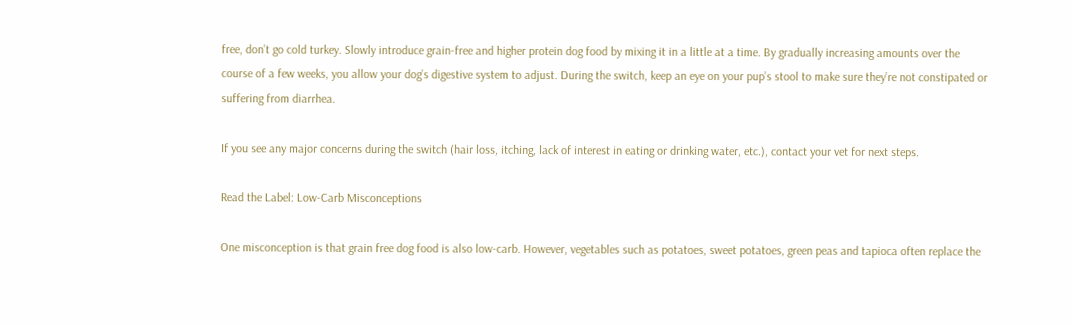free, don’t go cold turkey. Slowly introduce grain-free and higher protein dog food by mixing it in a little at a time. By gradually increasing amounts over the course of a few weeks, you allow your dog’s digestive system to adjust. During the switch, keep an eye on your pup’s stool to make sure they’re not constipated or suffering from diarrhea.

If you see any major concerns during the switch (hair loss, itching, lack of interest in eating or drinking water, etc.), contact your vet for next steps.

Read the Label: Low-Carb Misconceptions

One misconception is that grain free dog food is also low-carb. However, vegetables such as potatoes, sweet potatoes, green peas and tapioca often replace the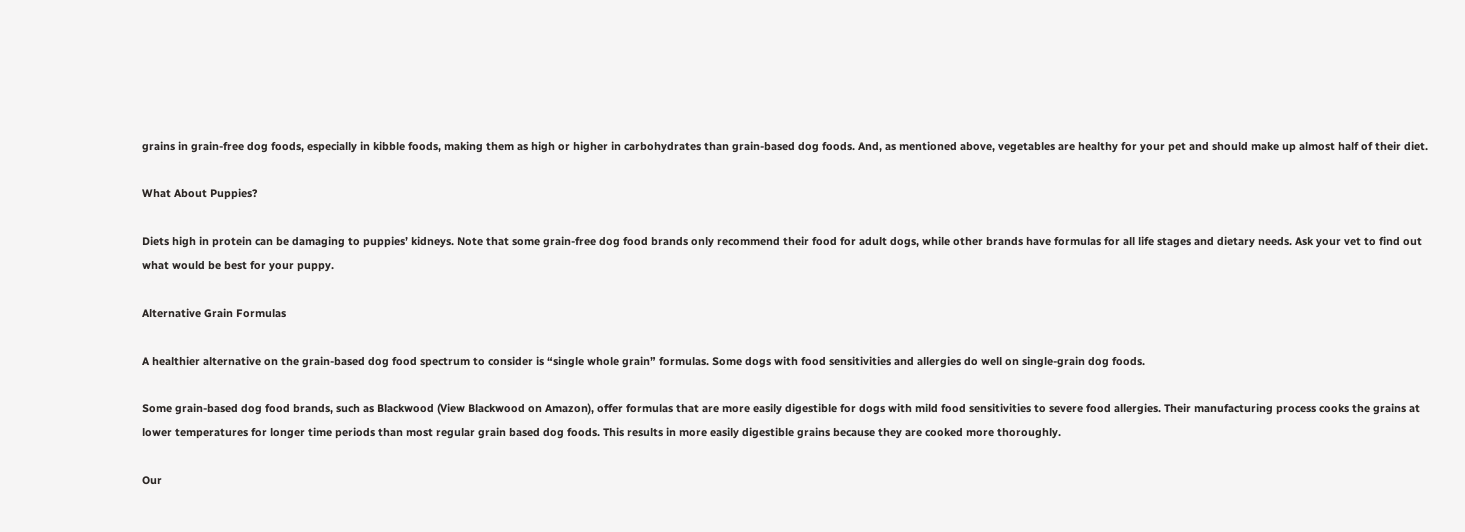grains in grain-free dog foods, especially in kibble foods, making them as high or higher in carbohydrates than grain-based dog foods. And, as mentioned above, vegetables are healthy for your pet and should make up almost half of their diet.

What About Puppies?

Diets high in protein can be damaging to puppies’ kidneys. Note that some grain-free dog food brands only recommend their food for adult dogs, while other brands have formulas for all life stages and dietary needs. Ask your vet to find out what would be best for your puppy.

Alternative Grain Formulas

A healthier alternative on the grain-based dog food spectrum to consider is “single whole grain” formulas. Some dogs with food sensitivities and allergies do well on single-grain dog foods.

Some grain-based dog food brands, such as Blackwood (View Blackwood on Amazon), offer formulas that are more easily digestible for dogs with mild food sensitivities to severe food allergies. Their manufacturing process cooks the grains at lower temperatures for longer time periods than most regular grain based dog foods. This results in more easily digestible grains because they are cooked more thoroughly.

Our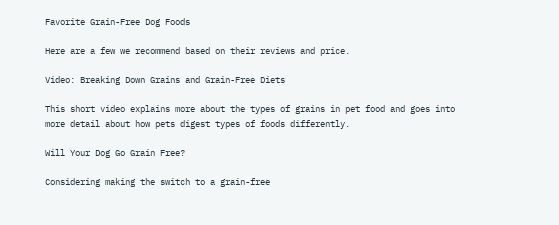Favorite Grain-Free Dog Foods

Here are a few we recommend based on their reviews and price.

Video: Breaking Down Grains and Grain-Free Diets

This short video explains more about the types of grains in pet food and goes into more detail about how pets digest types of foods differently.

Will Your Dog Go Grain Free?

Considering making the switch to a grain-free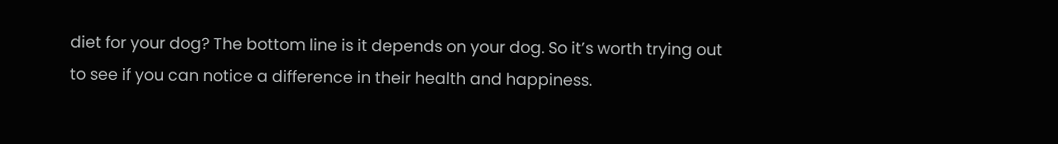diet for your dog? The bottom line is it depends on your dog. So it’s worth trying out to see if you can notice a difference in their health and happiness.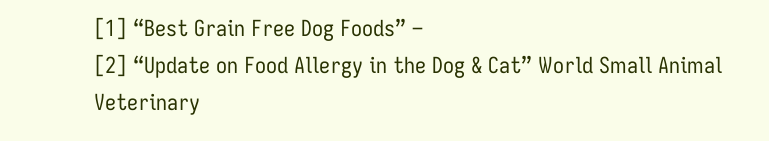[1] “Best Grain Free Dog Foods” –
[2] “Update on Food Allergy in the Dog & Cat” World Small Animal Veterinary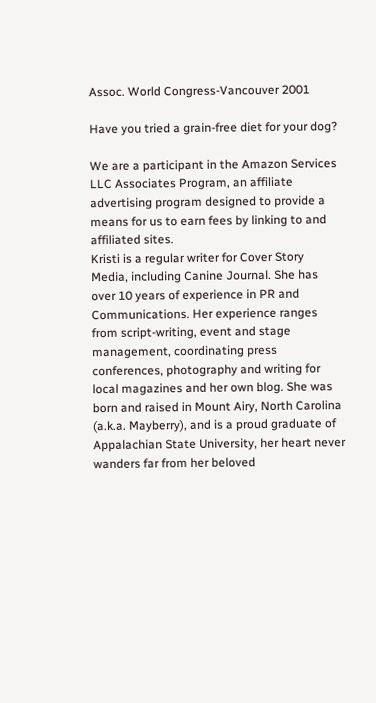Assoc. World Congress-Vancouver 2001

Have you tried a grain-free diet for your dog?

We are a participant in the Amazon Services LLC Associates Program, an affiliate advertising program designed to provide a means for us to earn fees by linking to and affiliated sites.
Kristi is a regular writer for Cover Story Media, including Canine Journal. She has over 10 years of experience in PR and Communications. Her experience ranges from script-writing, event and stage management, coordinating press conferences, photography and writing for local magazines and her own blog. She was born and raised in Mount Airy, North Carolina (a.k.a. Mayberry), and is a proud graduate of Appalachian State University, her heart never wanders far from her beloved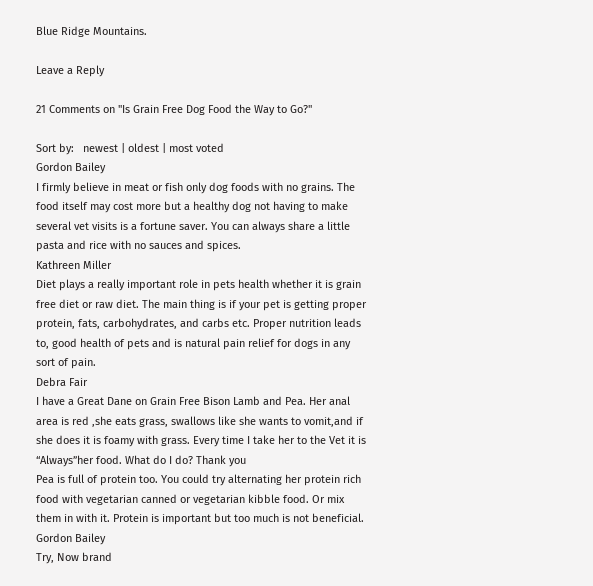Blue Ridge Mountains.

Leave a Reply

21 Comments on "Is Grain Free Dog Food the Way to Go?"

Sort by:   newest | oldest | most voted
Gordon Bailey
I firmly believe in meat or fish only dog foods with no grains. The food itself may cost more but a healthy dog not having to make several vet visits is a fortune saver. You can always share a little pasta and rice with no sauces and spices.
Kathreen Miller
Diet plays a really important role in pets health whether it is grain free diet or raw diet. The main thing is if your pet is getting proper protein, fats, carbohydrates, and carbs etc. Proper nutrition leads to, good health of pets and is natural pain relief for dogs in any sort of pain.
Debra Fair
I have a Great Dane on Grain Free Bison Lamb and Pea. Her anal area is red ,she eats grass, swallows like she wants to vomit,and if she does it is foamy with grass. Every time I take her to the Vet it is “Always”her food. What do I do? Thank you
Pea is full of protein too. You could try alternating her protein rich food with vegetarian canned or vegetarian kibble food. Or mix them in with it. Protein is important but too much is not beneficial.
Gordon Bailey
Try, Now brand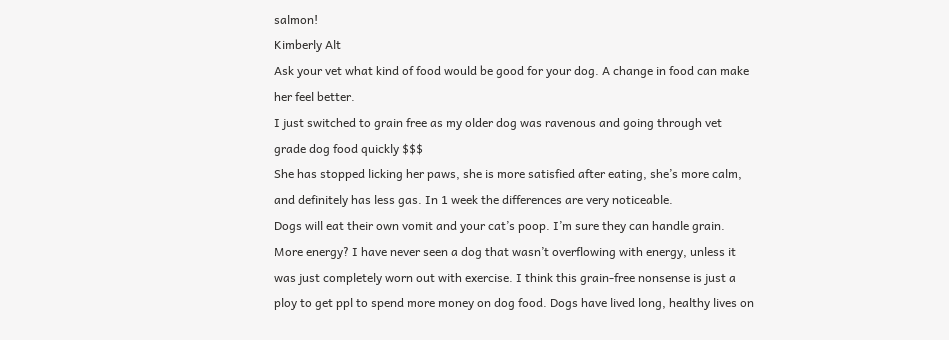salmon!
Kimberly Alt
Ask your vet what kind of food would be good for your dog. A change in food can make her feel better.
I just switched to grain free as my older dog was ravenous and going through vet grade dog food quickly $$$
She has stopped licking her paws, she is more satisfied after eating, she’s more calm, and definitely has less gas. In 1 week the differences are very noticeable.
Dogs will eat their own vomit and your cat’s poop. I’m sure they can handle grain. More energy? I have never seen a dog that wasn’t overflowing with energy, unless it was just completely worn out with exercise. I think this grain-free nonsense is just a ploy to get ppl to spend more money on dog food. Dogs have lived long, healthy lives on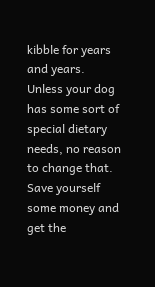kibble for years and years. Unless your dog has some sort of special dietary needs, no reason to change that. Save yourself some money and get the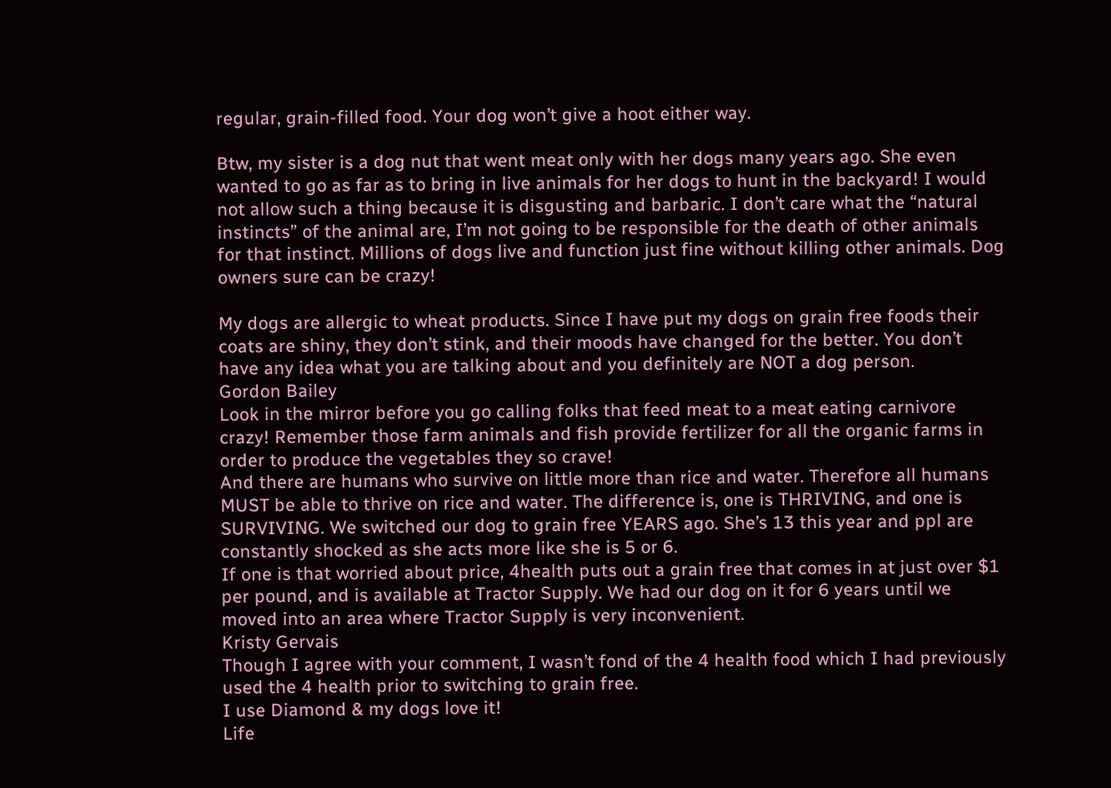regular, grain-filled food. Your dog won’t give a hoot either way.

Btw, my sister is a dog nut that went meat only with her dogs many years ago. She even wanted to go as far as to bring in live animals for her dogs to hunt in the backyard! I would not allow such a thing because it is disgusting and barbaric. I don’t care what the “natural instincts” of the animal are, I’m not going to be responsible for the death of other animals for that instinct. Millions of dogs live and function just fine without killing other animals. Dog owners sure can be crazy!

My dogs are allergic to wheat products. Since I have put my dogs on grain free foods their coats are shiny, they don’t stink, and their moods have changed for the better. You don’t have any idea what you are talking about and you definitely are NOT a dog person.
Gordon Bailey
Look in the mirror before you go calling folks that feed meat to a meat eating carnivore crazy! Remember those farm animals and fish provide fertilizer for all the organic farms in order to produce the vegetables they so crave!
And there are humans who survive on little more than rice and water. Therefore all humans MUST be able to thrive on rice and water. The difference is, one is THRIVING, and one is SURVIVING. We switched our dog to grain free YEARS ago. She’s 13 this year and ppl are constantly shocked as she acts more like she is 5 or 6.
If one is that worried about price, 4health puts out a grain free that comes in at just over $1 per pound, and is available at Tractor Supply. We had our dog on it for 6 years until we moved into an area where Tractor Supply is very inconvenient.
Kristy Gervais
Though I agree with your comment, I wasn’t fond of the 4 health food which I had previously used the 4 health prior to switching to grain free.
I use Diamond & my dogs love it!
Life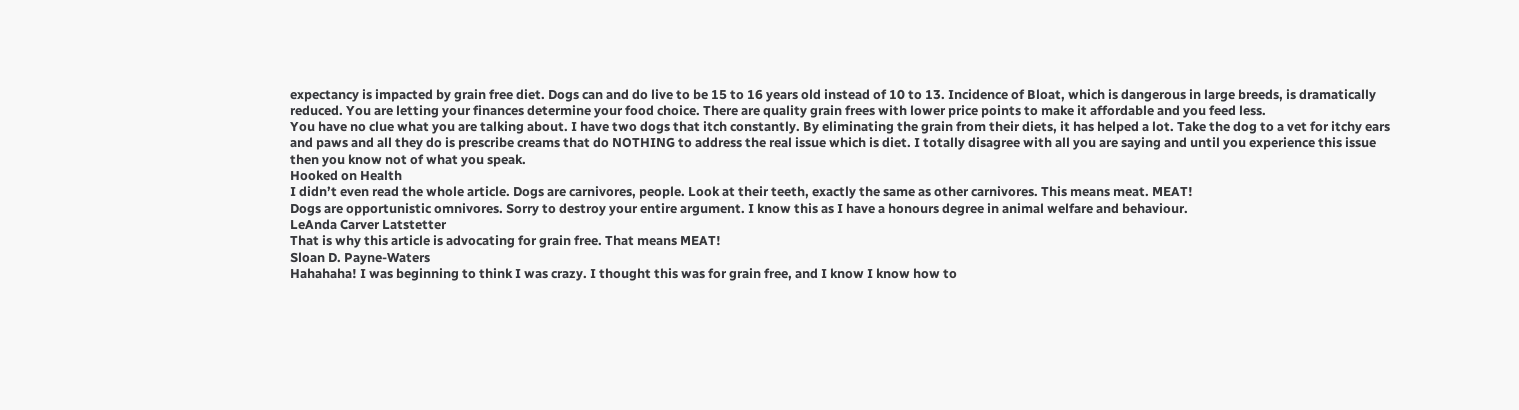expectancy is impacted by grain free diet. Dogs can and do live to be 15 to 16 years old instead of 10 to 13. Incidence of Bloat, which is dangerous in large breeds, is dramatically reduced. You are letting your finances determine your food choice. There are quality grain frees with lower price points to make it affordable and you feed less.
You have no clue what you are talking about. I have two dogs that itch constantly. By eliminating the grain from their diets, it has helped a lot. Take the dog to a vet for itchy ears and paws and all they do is prescribe creams that do NOTHING to address the real issue which is diet. I totally disagree with all you are saying and until you experience this issue then you know not of what you speak.
Hooked on Health
I didn’t even read the whole article. Dogs are carnivores, people. Look at their teeth, exactly the same as other carnivores. This means meat. MEAT!
Dogs are opportunistic omnivores. Sorry to destroy your entire argument. I know this as I have a honours degree in animal welfare and behaviour.
LeAnda Carver Latstetter
That is why this article is advocating for grain free. That means MEAT!
Sloan D. Payne-Waters
Hahahaha! I was beginning to think I was crazy. I thought this was for grain free, and I know I know how to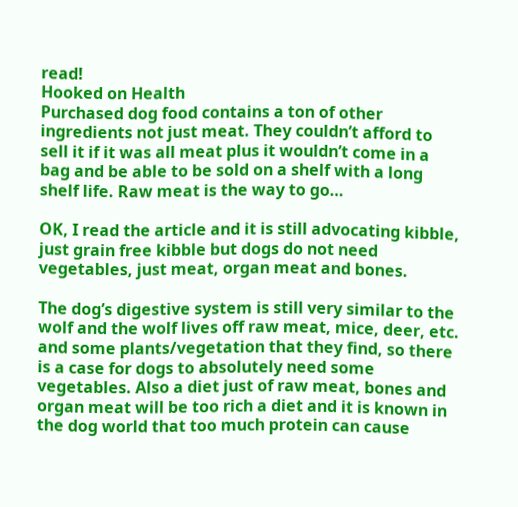read!
Hooked on Health
Purchased dog food contains a ton of other ingredients not just meat. They couldn’t afford to sell it if it was all meat plus it wouldn’t come in a bag and be able to be sold on a shelf with a long shelf life. Raw meat is the way to go…

OK, I read the article and it is still advocating kibble, just grain free kibble but dogs do not need vegetables, just meat, organ meat and bones.

The dog’s digestive system is still very similar to the wolf and the wolf lives off raw meat, mice, deer, etc. and some plants/vegetation that they find, so there is a case for dogs to absolutely need some vegetables. Also a diet just of raw meat, bones and organ meat will be too rich a diet and it is known in the dog world that too much protein can cause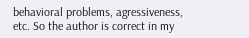behavioral problems, agressiveness, etc. So the author is correct in my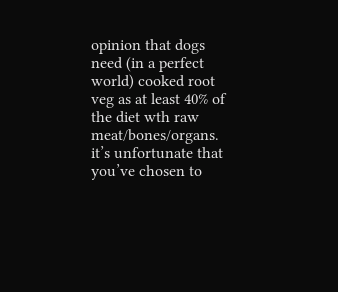opinion that dogs need (in a perfect world) cooked root veg as at least 40% of the diet wth raw meat/bones/organs.
it’s unfortunate that you’ve chosen to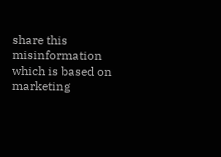share this misinformation which is based on marketing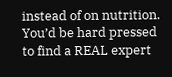instead of on nutrition. You’d be hard pressed to find a REAL expert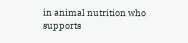in animal nutrition who supports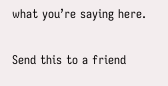what you’re saying here.

Send this to a friend